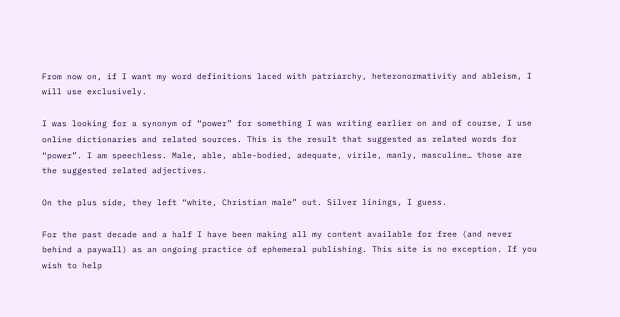From now on, if I want my word definitions laced with patriarchy, heteronormativity and ableism, I will use exclusively.

I was looking for a synonym of “power” for something I was writing earlier on and of course, I use online dictionaries and related sources. This is the result that suggested as related words for “power”. I am speechless. Male, able, able-bodied, adequate, virile, manly, masculine… those are the suggested related adjectives.

On the plus side, they left “white, Christian male” out. Silver linings, I guess.

For the past decade and a half I have been making all my content available for free (and never behind a paywall) as an ongoing practice of ephemeral publishing. This site is no exception. If you wish to help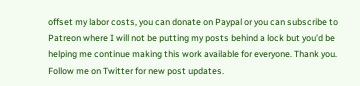offset my labor costs, you can donate on Paypal or you can subscribe to Patreon where I will not be putting my posts behind a lock but you'd be helping me continue making this work available for everyone. Thank you.  Follow me on Twitter for new post updates.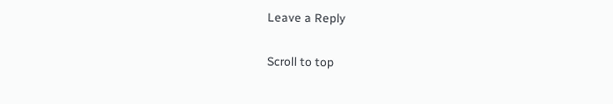Leave a Reply

Scroll to top